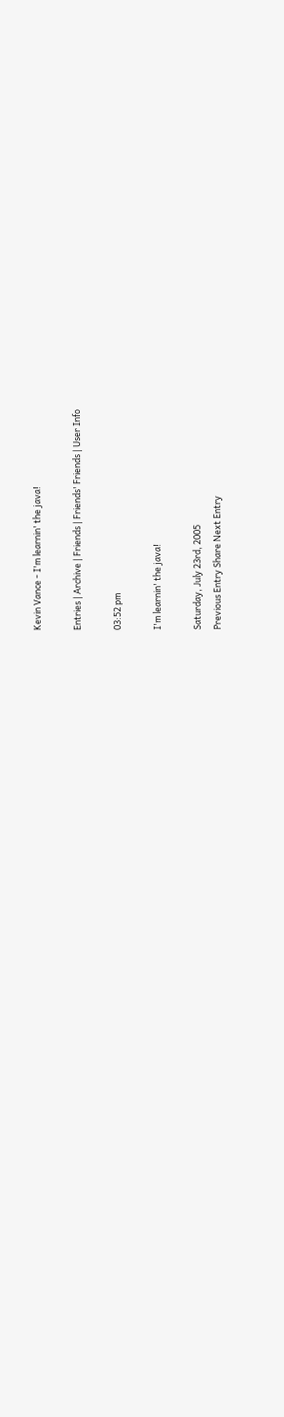Kevin Vance - I'm learnin' the java!

Entries | Archive | Friends | Friends' Friends | User Info

03:52 pm

I'm learnin' the java!

Saturday, July 23rd, 2005
Previous Entry Share Next Entry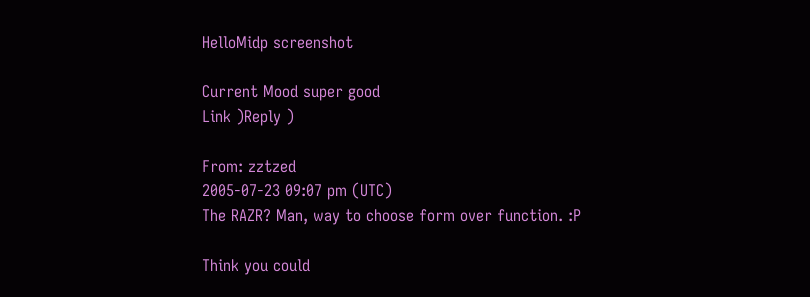HelloMidp screenshot

Current Mood super good
Link )Reply )

From: zztzed
2005-07-23 09:07 pm (UTC)
The RAZR? Man, way to choose form over function. :P

Think you could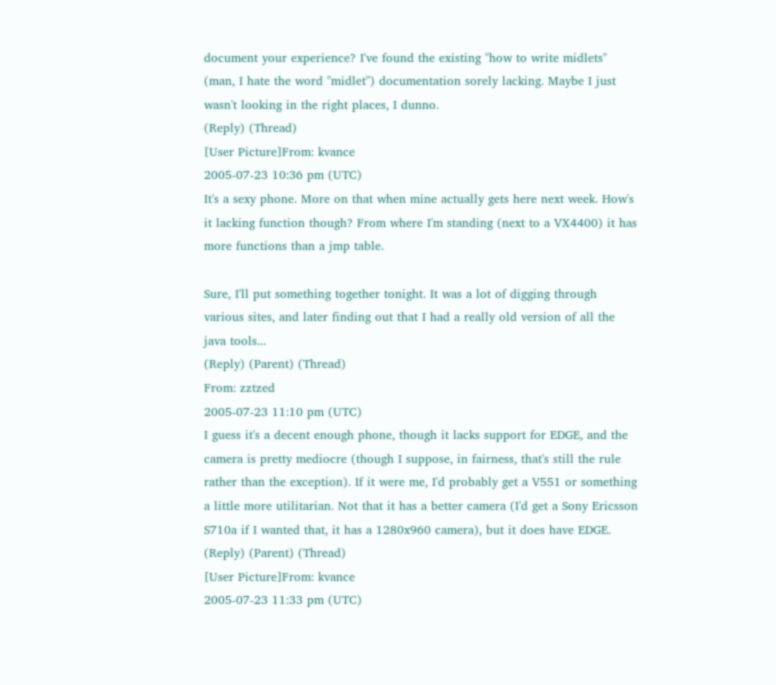document your experience? I've found the existing "how to write midlets" (man, I hate the word "midlet") documentation sorely lacking. Maybe I just wasn't looking in the right places, I dunno.
(Reply) (Thread)
[User Picture]From: kvance
2005-07-23 10:36 pm (UTC)
It's a sexy phone. More on that when mine actually gets here next week. How's it lacking function though? From where I'm standing (next to a VX4400) it has more functions than a jmp table.

Sure, I'll put something together tonight. It was a lot of digging through various sites, and later finding out that I had a really old version of all the java tools...
(Reply) (Parent) (Thread)
From: zztzed
2005-07-23 11:10 pm (UTC)
I guess it's a decent enough phone, though it lacks support for EDGE, and the camera is pretty mediocre (though I suppose, in fairness, that's still the rule rather than the exception). If it were me, I'd probably get a V551 or something a little more utilitarian. Not that it has a better camera (I'd get a Sony Ericsson S710a if I wanted that, it has a 1280x960 camera), but it does have EDGE.
(Reply) (Parent) (Thread)
[User Picture]From: kvance
2005-07-23 11:33 pm (UTC)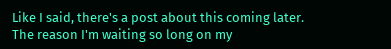Like I said, there's a post about this coming later. The reason I'm waiting so long on my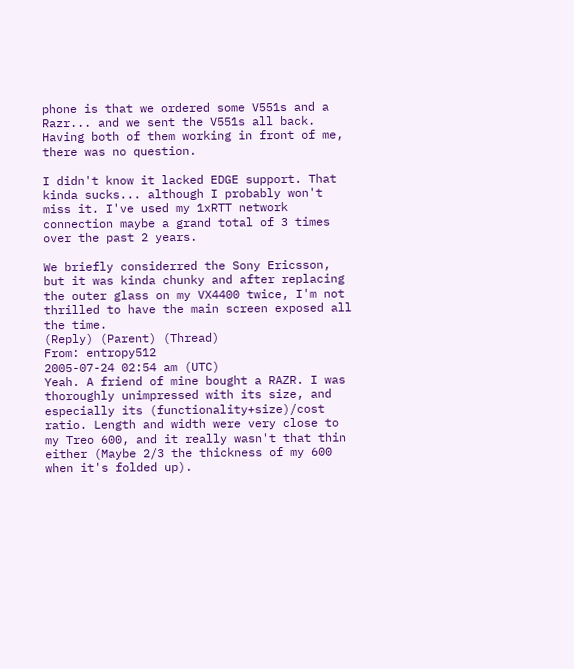phone is that we ordered some V551s and a Razr... and we sent the V551s all back. Having both of them working in front of me, there was no question.

I didn't know it lacked EDGE support. That kinda sucks... although I probably won't miss it. I've used my 1xRTT network connection maybe a grand total of 3 times over the past 2 years.

We briefly considerred the Sony Ericsson, but it was kinda chunky and after replacing the outer glass on my VX4400 twice, I'm not thrilled to have the main screen exposed all the time.
(Reply) (Parent) (Thread)
From: entropy512
2005-07-24 02:54 am (UTC)
Yeah. A friend of mine bought a RAZR. I was thoroughly unimpressed with its size, and especially its (functionality+size)/cost ratio. Length and width were very close to my Treo 600, and it really wasn't that thin either (Maybe 2/3 the thickness of my 600 when it's folded up).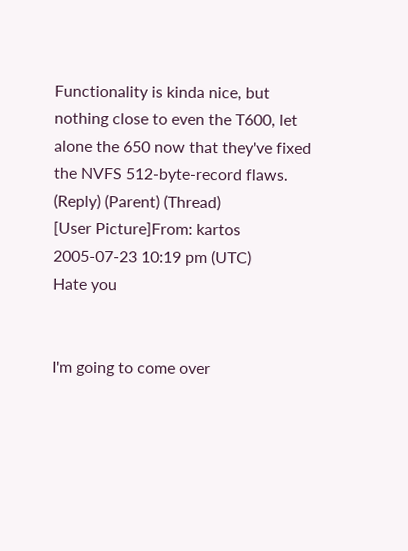Functionality is kinda nice, but nothing close to even the T600, let alone the 650 now that they've fixed the NVFS 512-byte-record flaws.
(Reply) (Parent) (Thread)
[User Picture]From: kartos
2005-07-23 10:19 pm (UTC)
Hate you


I'm going to come over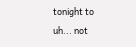tonight to uh... not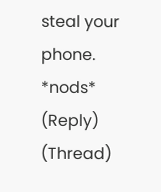steal your phone. *nods*
(Reply) (Thread)